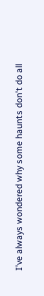I've always wondered why some haunts don't do all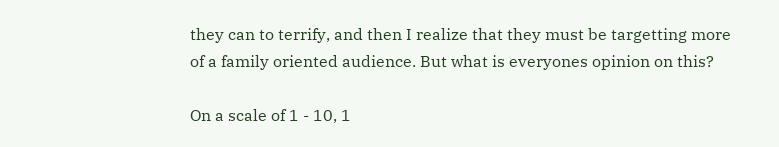they can to terrify, and then I realize that they must be targetting more of a family oriented audience. But what is everyones opinion on this?

On a scale of 1 - 10, 1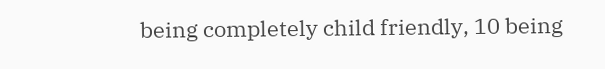being completely child friendly, 10 being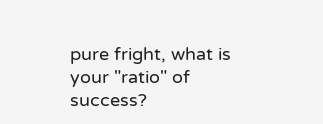pure fright, what is your "ratio" of success?